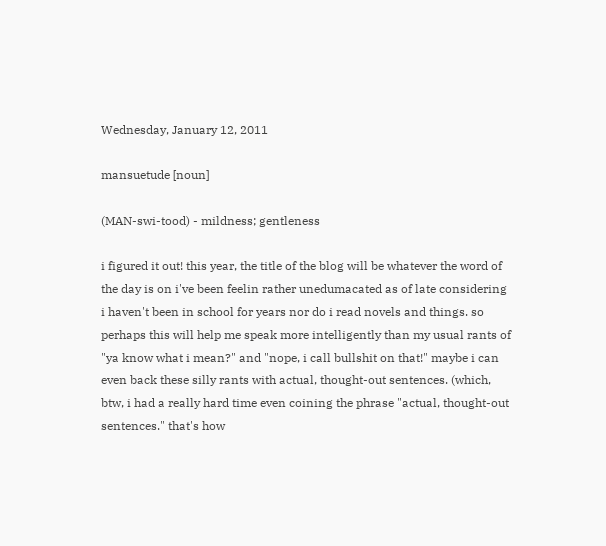Wednesday, January 12, 2011

mansuetude [noun]

(MAN-swi-tood) - mildness; gentleness

i figured it out! this year, the title of the blog will be whatever the word of the day is on i've been feelin rather unedumacated as of late considering i haven't been in school for years nor do i read novels and things. so perhaps this will help me speak more intelligently than my usual rants of "ya know what i mean?" and "nope, i call bullshit on that!" maybe i can even back these silly rants with actual, thought-out sentences. (which, btw, i had a really hard time even coining the phrase "actual, thought-out sentences." that's how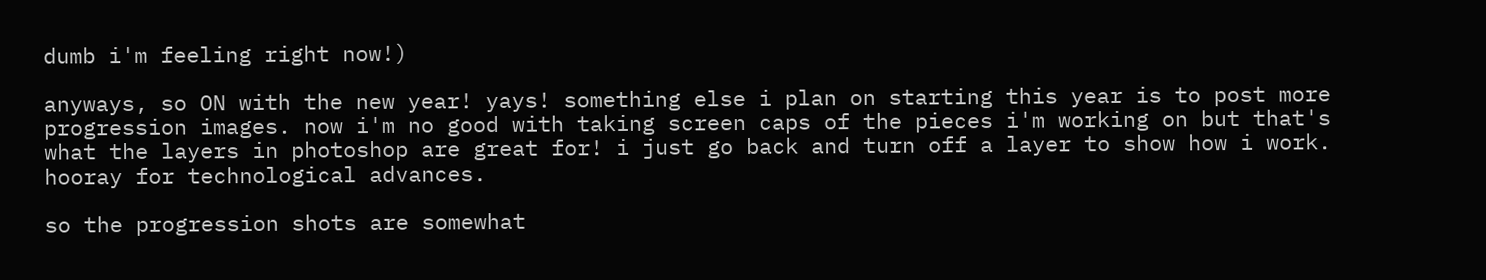dumb i'm feeling right now!)

anyways, so ON with the new year! yays! something else i plan on starting this year is to post more progression images. now i'm no good with taking screen caps of the pieces i'm working on but that's what the layers in photoshop are great for! i just go back and turn off a layer to show how i work. hooray for technological advances.

so the progression shots are somewhat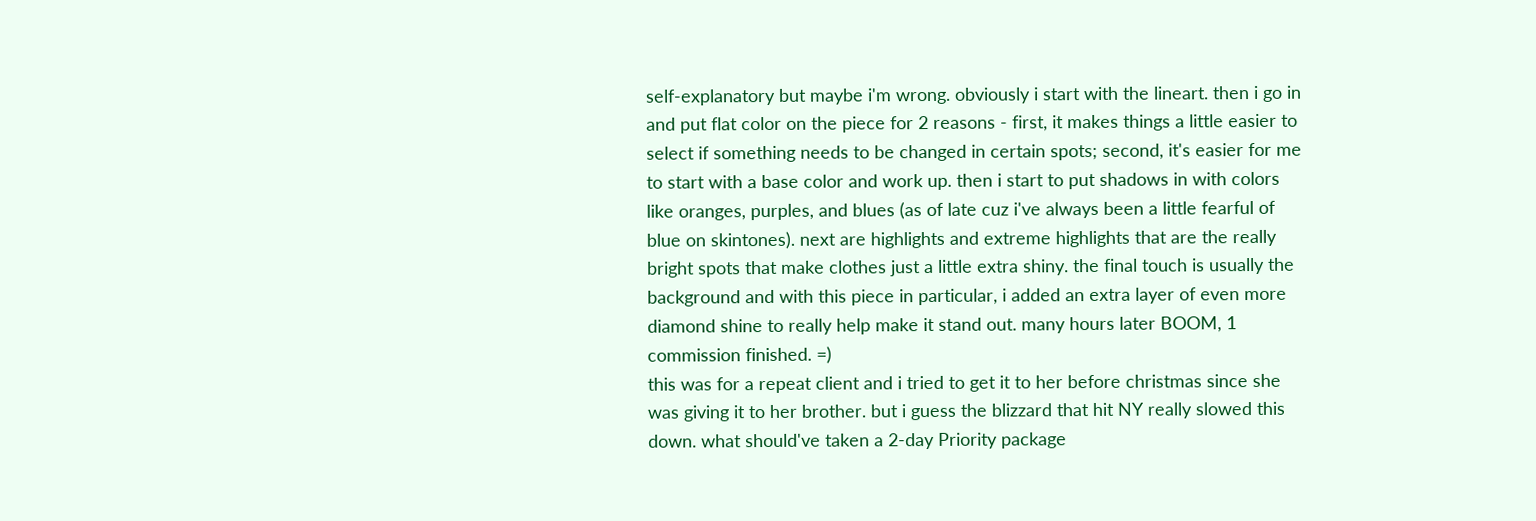self-explanatory but maybe i'm wrong. obviously i start with the lineart. then i go in and put flat color on the piece for 2 reasons - first, it makes things a little easier to select if something needs to be changed in certain spots; second, it's easier for me to start with a base color and work up. then i start to put shadows in with colors like oranges, purples, and blues (as of late cuz i've always been a little fearful of blue on skintones). next are highlights and extreme highlights that are the really bright spots that make clothes just a little extra shiny. the final touch is usually the background and with this piece in particular, i added an extra layer of even more diamond shine to really help make it stand out. many hours later BOOM, 1 commission finished. =)
this was for a repeat client and i tried to get it to her before christmas since she was giving it to her brother. but i guess the blizzard that hit NY really slowed this down. what should've taken a 2-day Priority package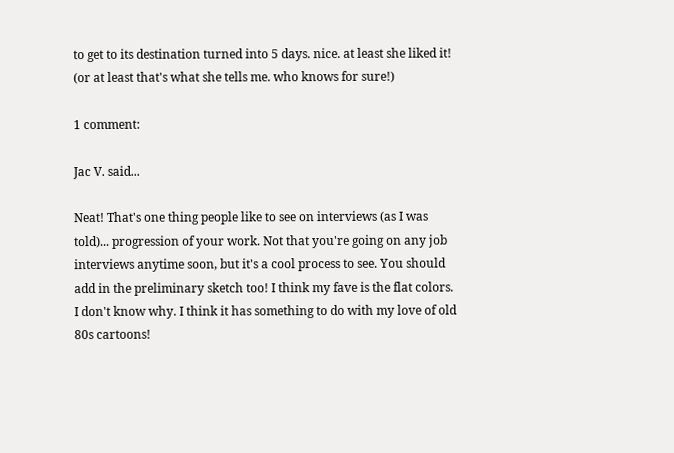to get to its destination turned into 5 days. nice. at least she liked it! (or at least that's what she tells me. who knows for sure!)

1 comment:

Jac V. said...

Neat! That's one thing people like to see on interviews (as I was told)... progression of your work. Not that you're going on any job interviews anytime soon, but it's a cool process to see. You should add in the preliminary sketch too! I think my fave is the flat colors. I don't know why. I think it has something to do with my love of old 80s cartoons!